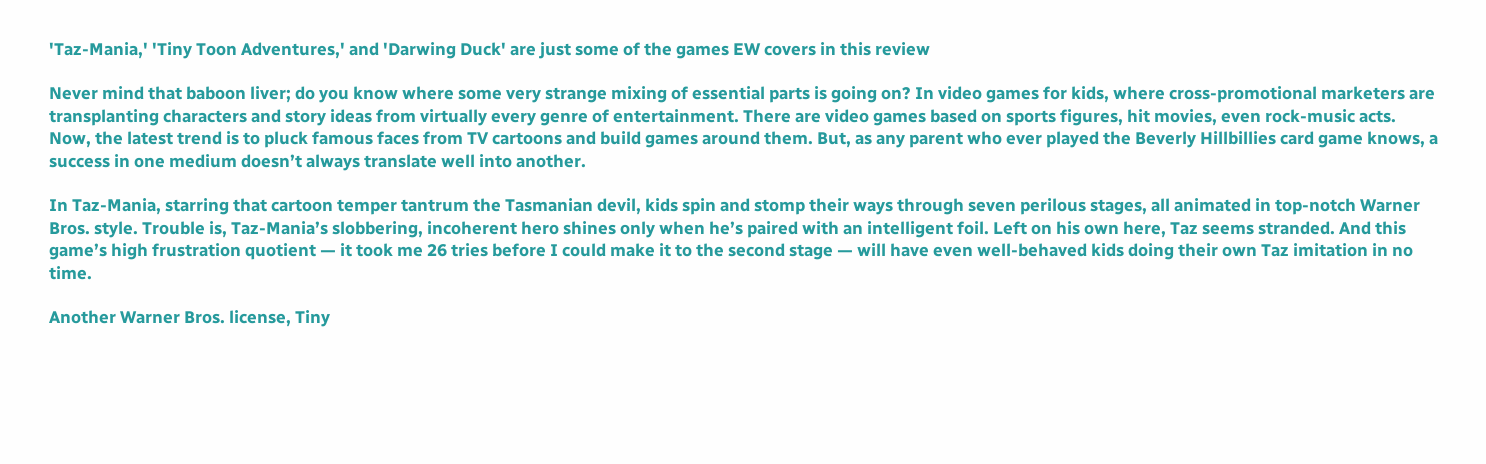'Taz-Mania,' 'Tiny Toon Adventures,' and 'Darwing Duck' are just some of the games EW covers in this review

Never mind that baboon liver; do you know where some very strange mixing of essential parts is going on? In video games for kids, where cross-promotional marketers are transplanting characters and story ideas from virtually every genre of entertainment. There are video games based on sports figures, hit movies, even rock-music acts. Now, the latest trend is to pluck famous faces from TV cartoons and build games around them. But, as any parent who ever played the Beverly Hillbillies card game knows, a success in one medium doesn’t always translate well into another.

In Taz-Mania, starring that cartoon temper tantrum the Tasmanian devil, kids spin and stomp their ways through seven perilous stages, all animated in top-notch Warner Bros. style. Trouble is, Taz-Mania’s slobbering, incoherent hero shines only when he’s paired with an intelligent foil. Left on his own here, Taz seems stranded. And this game’s high frustration quotient — it took me 26 tries before I could make it to the second stage — will have even well-behaved kids doing their own Taz imitation in no time.

Another Warner Bros. license, Tiny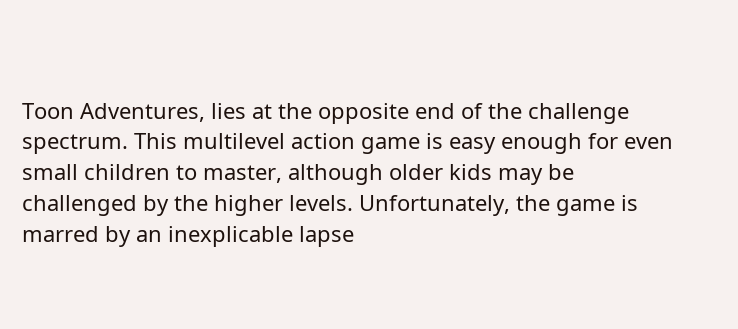Toon Adventures, lies at the opposite end of the challenge spectrum. This multilevel action game is easy enough for even small children to master, although older kids may be challenged by the higher levels. Unfortunately, the game is marred by an inexplicable lapse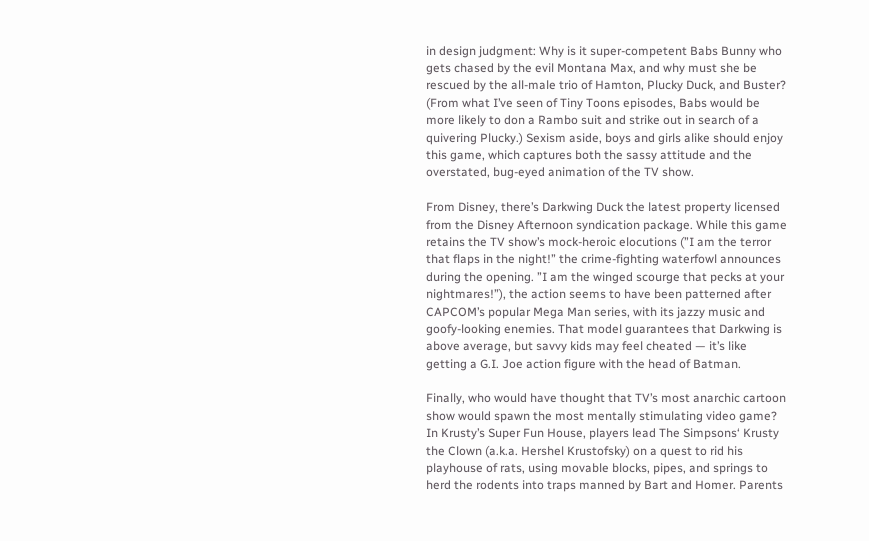in design judgment: Why is it super-competent Babs Bunny who gets chased by the evil Montana Max, and why must she be rescued by the all-male trio of Hamton, Plucky Duck, and Buster? (From what I’ve seen of Tiny Toons episodes, Babs would be more likely to don a Rambo suit and strike out in search of a quivering Plucky.) Sexism aside, boys and girls alike should enjoy this game, which captures both the sassy attitude and the overstated, bug-eyed animation of the TV show.

From Disney, there’s Darkwing Duck the latest property licensed from the Disney Afternoon syndication package. While this game retains the TV show’s mock-heroic elocutions (”I am the terror that flaps in the night!” the crime-fighting waterfowl announces during the opening. ”I am the winged scourge that pecks at your nightmares!”), the action seems to have been patterned after CAPCOM’s popular Mega Man series, with its jazzy music and goofy-looking enemies. That model guarantees that Darkwing is above average, but savvy kids may feel cheated — it’s like getting a G.I. Joe action figure with the head of Batman.

Finally, who would have thought that TV’s most anarchic cartoon show would spawn the most mentally stimulating video game? In Krusty’s Super Fun House, players lead The Simpsons‘ Krusty the Clown (a.k.a. Hershel Krustofsky) on a quest to rid his playhouse of rats, using movable blocks, pipes, and springs to herd the rodents into traps manned by Bart and Homer. Parents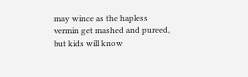may wince as the hapless vermin get mashed and pureed, but kids will know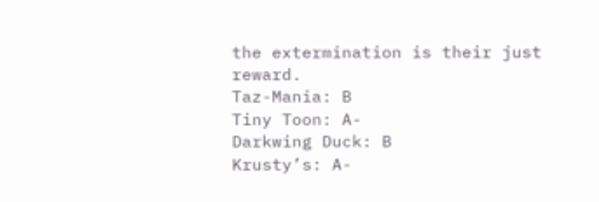the extermination is their just reward.
Taz-Mania: B
Tiny Toon: A-
Darkwing Duck: B
Krusty’s: A-